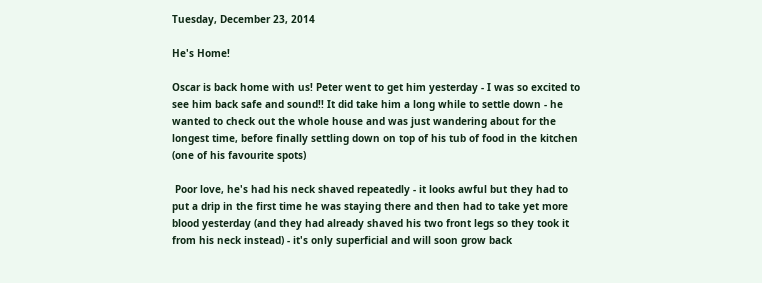Tuesday, December 23, 2014

He's Home!

Oscar is back home with us! Peter went to get him yesterday - I was so excited to see him back safe and sound!! It did take him a long while to settle down - he wanted to check out the whole house and was just wandering about for the longest time, before finally settling down on top of his tub of food in the kitchen (one of his favourite spots)

 Poor love, he's had his neck shaved repeatedly - it looks awful but they had to put a drip in the first time he was staying there and then had to take yet more blood yesterday (and they had already shaved his two front legs so they took it from his neck instead) - it's only superficial and will soon grow back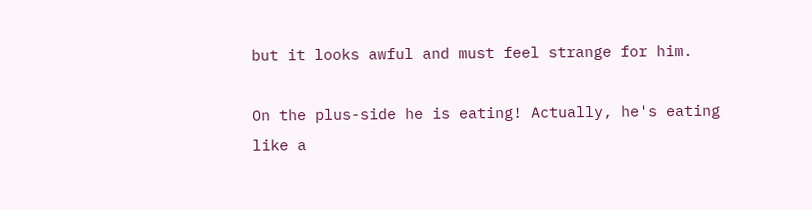but it looks awful and must feel strange for him.

On the plus-side he is eating! Actually, he's eating like a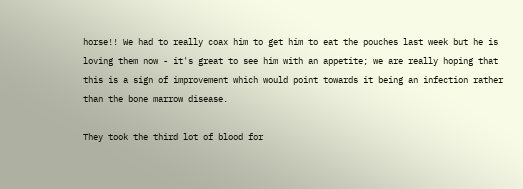horse!! We had to really coax him to get him to eat the pouches last week but he is loving them now - it's great to see him with an appetite; we are really hoping that this is a sign of improvement which would point towards it being an infection rather than the bone marrow disease.

They took the third lot of blood for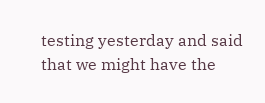testing yesterday and said that we might have the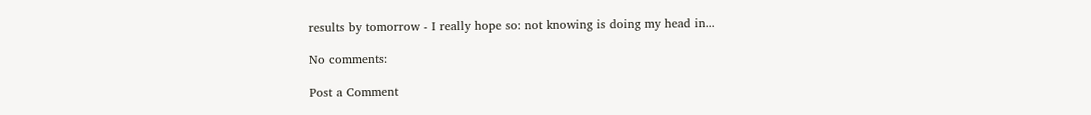results by tomorrow - I really hope so: not knowing is doing my head in...

No comments:

Post a Comment